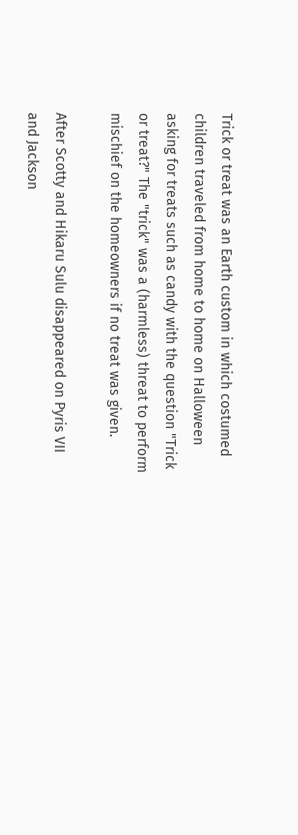Trick or treat was an Earth custom in which costumed children traveled from home to home on Halloween asking for treats such as candy with the question "Trick or treat?" The "trick" was a (harmless) threat to perform mischief on the homeowners if no treat was given.

After Scotty and Hikaru Sulu disappeared on Pyris VII and Jackson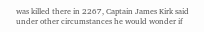was killed there in 2267, Captain James Kirk said under other circumstances he would wonder if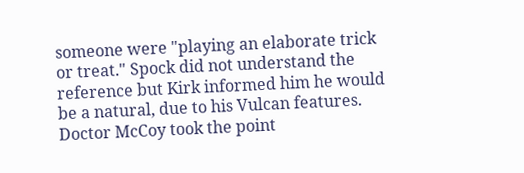someone were "playing an elaborate trick or treat." Spock did not understand the reference but Kirk informed him he would be a natural, due to his Vulcan features. Doctor McCoy took the point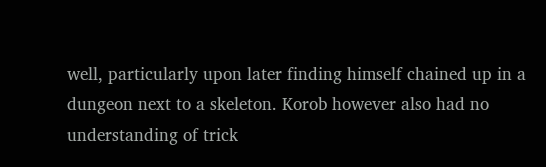well, particularly upon later finding himself chained up in a dungeon next to a skeleton. Korob however also had no understanding of trick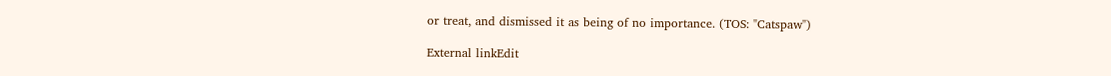or treat, and dismissed it as being of no importance. (TOS: "Catspaw")

External linkEdit